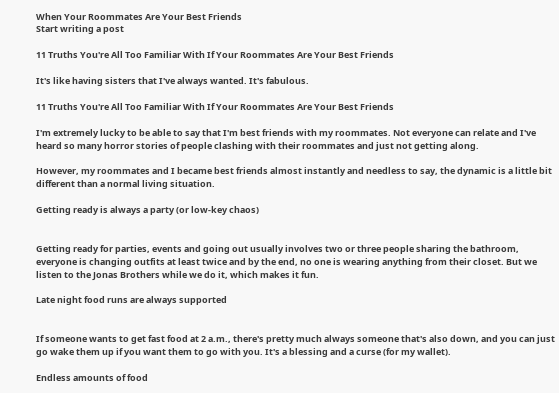When Your Roommates Are Your Best Friends
Start writing a post

11 Truths You're All Too Familiar With If Your Roommates Are Your Best Friends

It's like having sisters that I've always wanted. It's fabulous.

11 Truths You're All Too Familiar With If Your Roommates Are Your Best Friends

I'm extremely lucky to be able to say that I'm best friends with my roommates. Not everyone can relate and I've heard so many horror stories of people clashing with their roommates and just not getting along.

However, my roommates and I became best friends almost instantly and needless to say, the dynamic is a little bit different than a normal living situation.

Getting ready is always a party (or low-key chaos)


Getting ready for parties, events and going out usually involves two or three people sharing the bathroom, everyone is changing outfits at least twice and by the end, no one is wearing anything from their closet. But we listen to the Jonas Brothers while we do it, which makes it fun.

Late night food runs are always supported


If someone wants to get fast food at 2 a.m., there's pretty much always someone that's also down, and you can just go wake them up if you want them to go with you. It's a blessing and a curse (for my wallet).

Endless amounts of food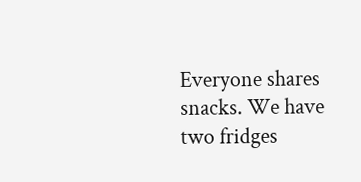Everyone shares snacks. We have two fridges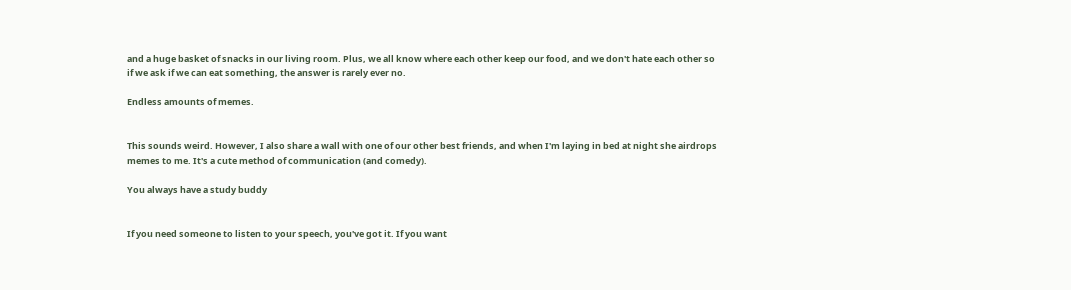and a huge basket of snacks in our living room. Plus, we all know where each other keep our food, and we don't hate each other so if we ask if we can eat something, the answer is rarely ever no.

Endless amounts of memes.


This sounds weird. However, I also share a wall with one of our other best friends, and when I'm laying in bed at night she airdrops memes to me. It's a cute method of communication (and comedy).

You always have a study buddy


If you need someone to listen to your speech, you've got it. If you want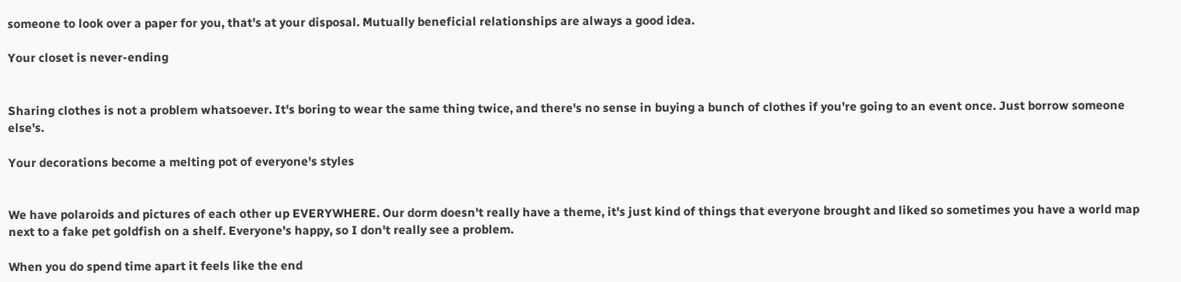someone to look over a paper for you, that's at your disposal. Mutually beneficial relationships are always a good idea.

Your closet is never-ending


Sharing clothes is not a problem whatsoever. It's boring to wear the same thing twice, and there's no sense in buying a bunch of clothes if you're going to an event once. Just borrow someone else's.

Your decorations become a melting pot of everyone's styles


We have polaroids and pictures of each other up EVERYWHERE. Our dorm doesn't really have a theme, it's just kind of things that everyone brought and liked so sometimes you have a world map next to a fake pet goldfish on a shelf. Everyone's happy, so I don't really see a problem.

When you do spend time apart it feels like the end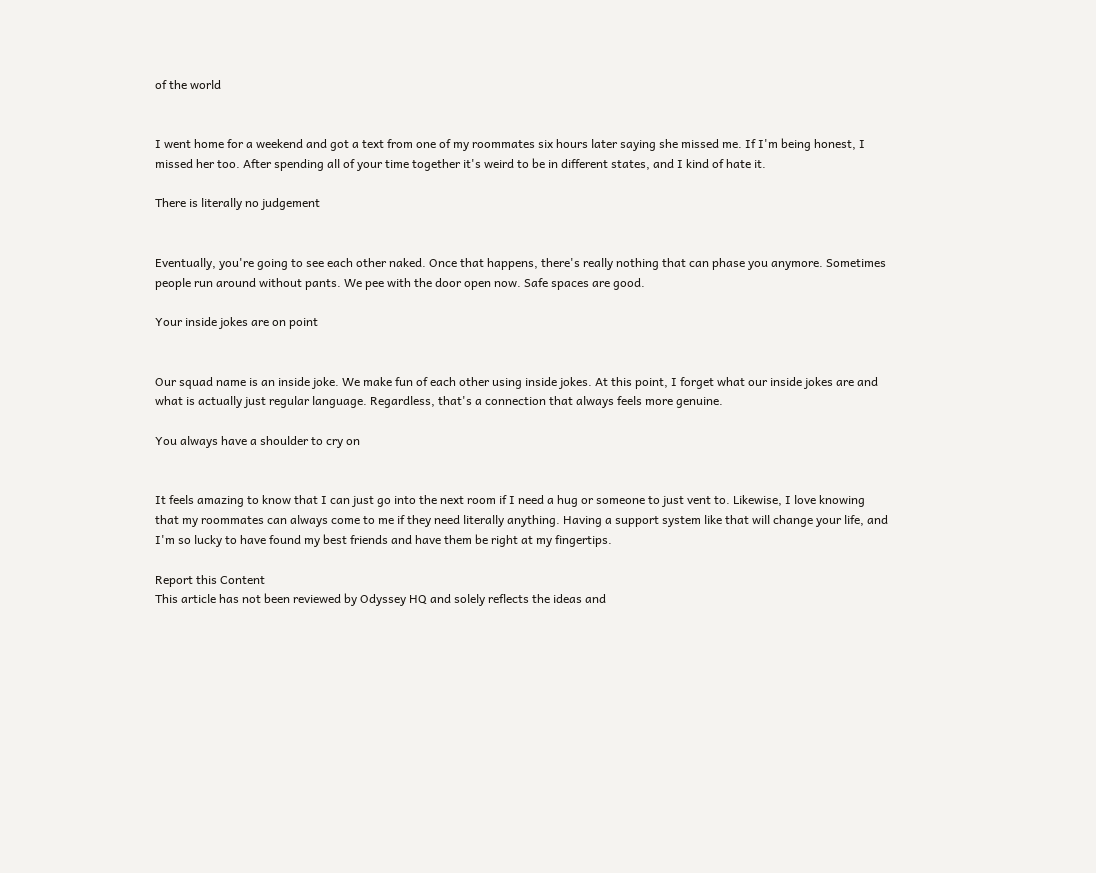of the world


I went home for a weekend and got a text from one of my roommates six hours later saying she missed me. If I'm being honest, I missed her too. After spending all of your time together it's weird to be in different states, and I kind of hate it.

There is literally no judgement


Eventually, you're going to see each other naked. Once that happens, there's really nothing that can phase you anymore. Sometimes people run around without pants. We pee with the door open now. Safe spaces are good.

Your inside jokes are on point


Our squad name is an inside joke. We make fun of each other using inside jokes. At this point, I forget what our inside jokes are and what is actually just regular language. Regardless, that's a connection that always feels more genuine.

You always have a shoulder to cry on


It feels amazing to know that I can just go into the next room if I need a hug or someone to just vent to. Likewise, I love knowing that my roommates can always come to me if they need literally anything. Having a support system like that will change your life, and I'm so lucky to have found my best friends and have them be right at my fingertips.

Report this Content
This article has not been reviewed by Odyssey HQ and solely reflects the ideas and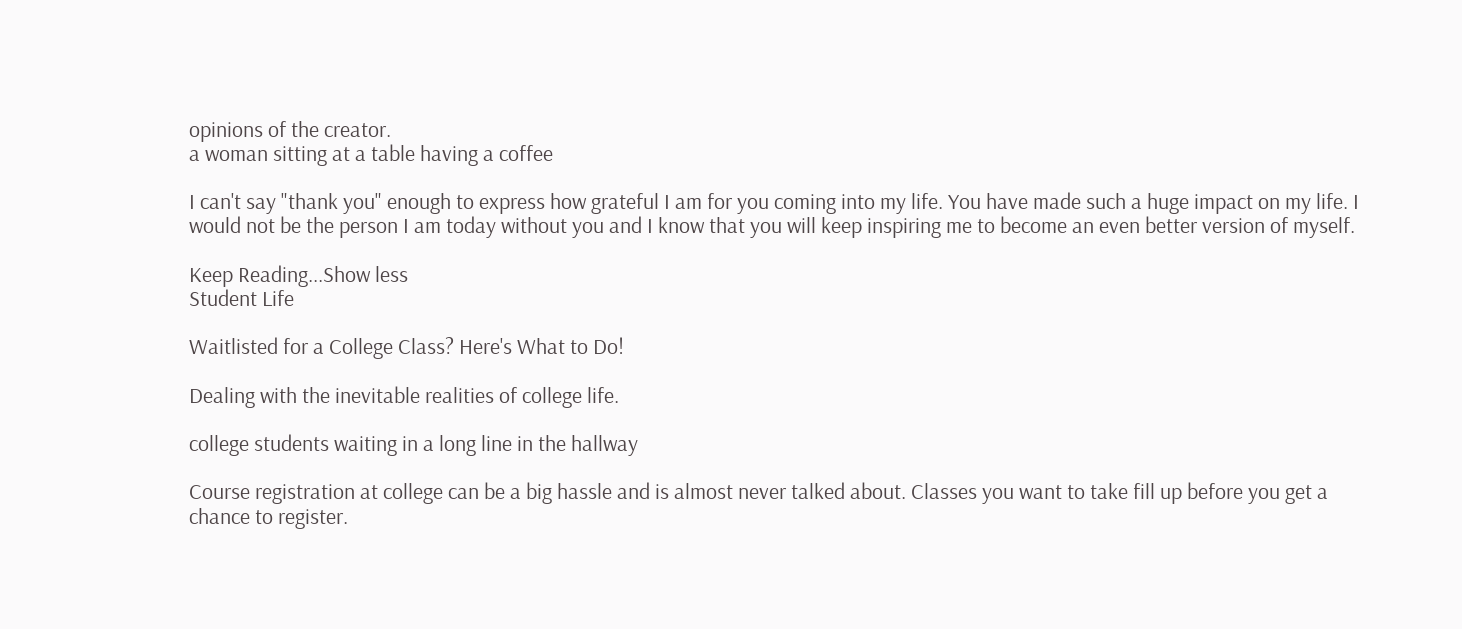opinions of the creator.
a woman sitting at a table having a coffee

I can't say "thank you" enough to express how grateful I am for you coming into my life. You have made such a huge impact on my life. I would not be the person I am today without you and I know that you will keep inspiring me to become an even better version of myself.

Keep Reading...Show less
Student Life

Waitlisted for a College Class? Here's What to Do!

Dealing with the inevitable realities of college life.

college students waiting in a long line in the hallway

Course registration at college can be a big hassle and is almost never talked about. Classes you want to take fill up before you get a chance to register.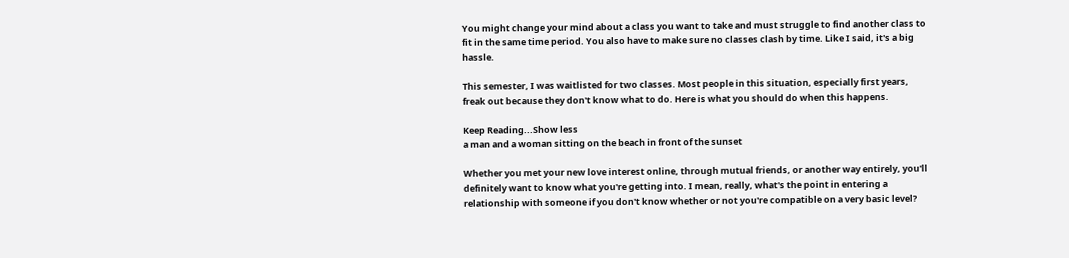You might change your mind about a class you want to take and must struggle to find another class to fit in the same time period. You also have to make sure no classes clash by time. Like I said, it's a big hassle.

This semester, I was waitlisted for two classes. Most people in this situation, especially first years, freak out because they don't know what to do. Here is what you should do when this happens.

Keep Reading...Show less
a man and a woman sitting on the beach in front of the sunset

Whether you met your new love interest online, through mutual friends, or another way entirely, you'll definitely want to know what you're getting into. I mean, really, what's the point in entering a relationship with someone if you don't know whether or not you're compatible on a very basic level?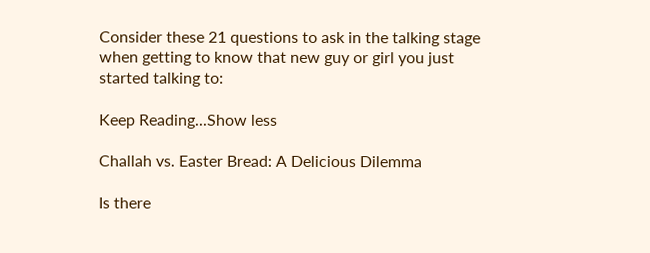Consider these 21 questions to ask in the talking stage when getting to know that new guy or girl you just started talking to:

Keep Reading...Show less

Challah vs. Easter Bread: A Delicious Dilemma

Is there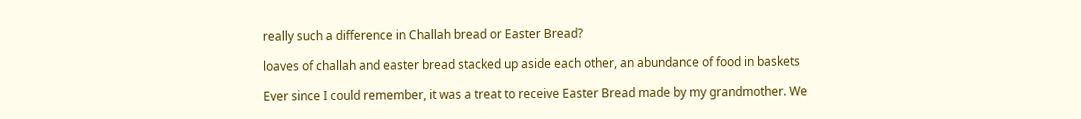really such a difference in Challah bread or Easter Bread?

loaves of challah and easter bread stacked up aside each other, an abundance of food in baskets

Ever since I could remember, it was a treat to receive Easter Bread made by my grandmother. We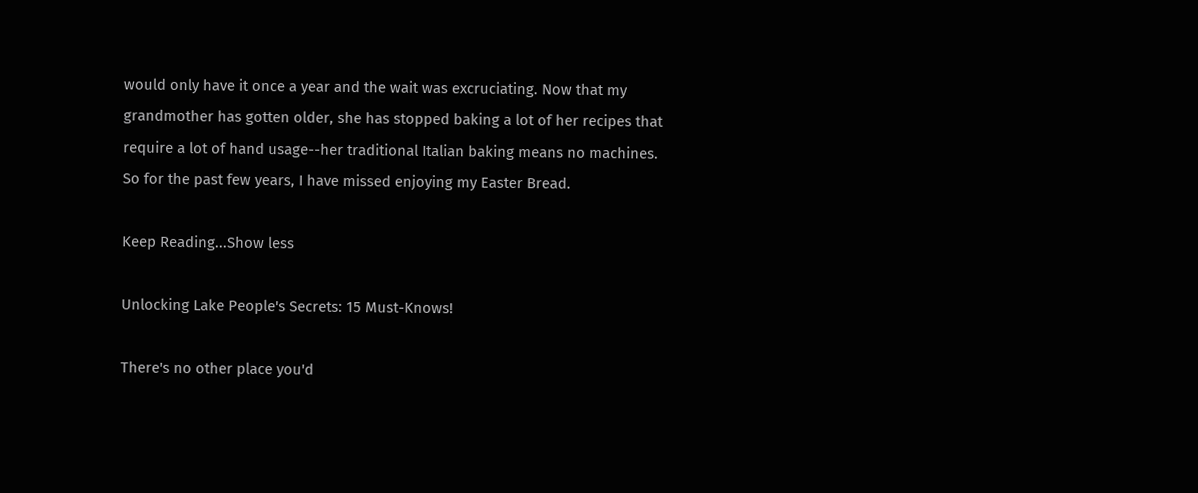would only have it once a year and the wait was excruciating. Now that my grandmother has gotten older, she has stopped baking a lot of her recipes that require a lot of hand usage--her traditional Italian baking means no machines. So for the past few years, I have missed enjoying my Easter Bread.

Keep Reading...Show less

Unlocking Lake People's Secrets: 15 Must-Knows!

There's no other place you'd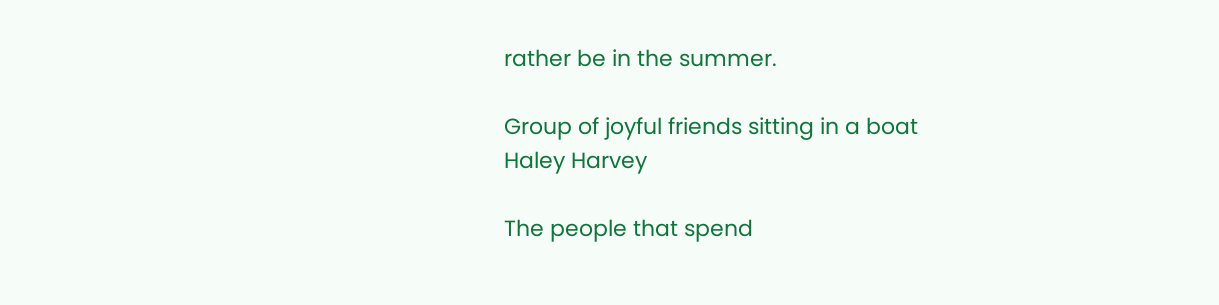rather be in the summer.

Group of joyful friends sitting in a boat
Haley Harvey

The people that spend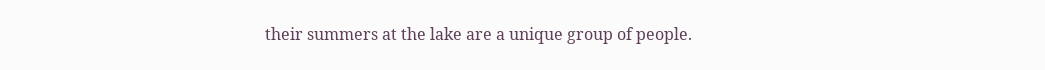their summers at the lake are a unique group of people.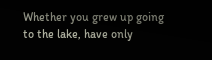Whether you grew up going to the lake, have only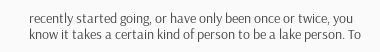recently started going, or have only been once or twice, you know it takes a certain kind of person to be a lake person. To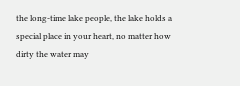the long-time lake people, the lake holds a special place in your heart, no matter how dirty the water may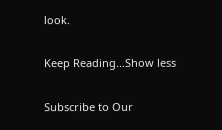look.

Keep Reading...Show less

Subscribe to Our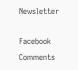Newsletter

Facebook Comments